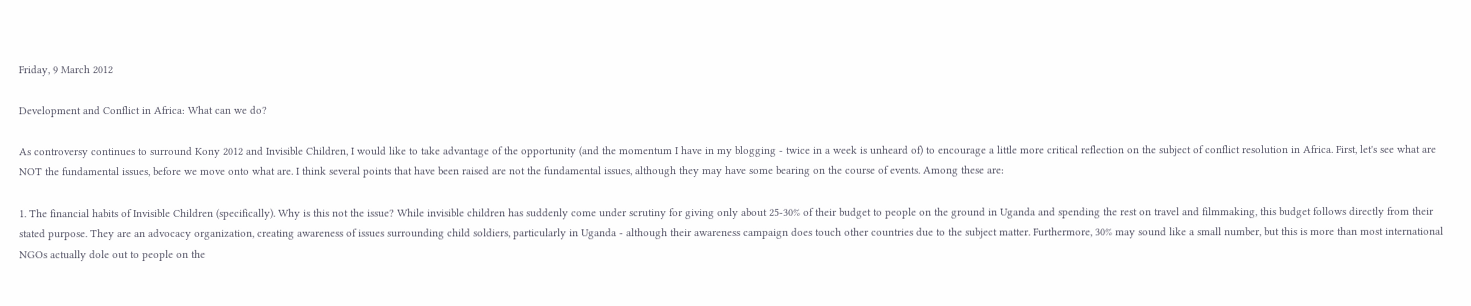Friday, 9 March 2012

Development and Conflict in Africa: What can we do?

As controversy continues to surround Kony 2012 and Invisible Children, I would like to take advantage of the opportunity (and the momentum I have in my blogging - twice in a week is unheard of) to encourage a little more critical reflection on the subject of conflict resolution in Africa. First, let's see what are NOT the fundamental issues, before we move onto what are. I think several points that have been raised are not the fundamental issues, although they may have some bearing on the course of events. Among these are:

1. The financial habits of Invisible Children (specifically). Why is this not the issue? While invisible children has suddenly come under scrutiny for giving only about 25-30% of their budget to people on the ground in Uganda and spending the rest on travel and filmmaking, this budget follows directly from their stated purpose. They are an advocacy organization, creating awareness of issues surrounding child soldiers, particularly in Uganda - although their awareness campaign does touch other countries due to the subject matter. Furthermore, 30% may sound like a small number, but this is more than most international NGOs actually dole out to people on the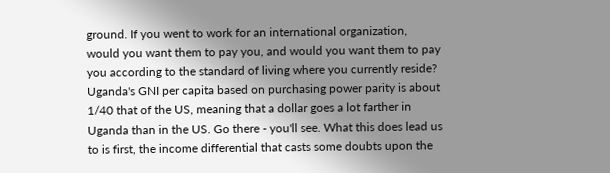ground. If you went to work for an international organization, would you want them to pay you, and would you want them to pay you according to the standard of living where you currently reside? Uganda's GNI per capita based on purchasing power parity is about 1/40 that of the US, meaning that a dollar goes a lot farther in Uganda than in the US. Go there - you'll see. What this does lead us to is first, the income differential that casts some doubts upon the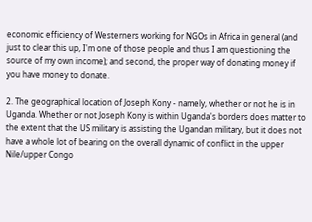economic efficiency of Westerners working for NGOs in Africa in general (and just to clear this up, I'm one of those people and thus I am questioning the source of my own income); and second, the proper way of donating money if you have money to donate.

2. The geographical location of Joseph Kony - namely, whether or not he is in Uganda. Whether or not Joseph Kony is within Uganda's borders does matter to the extent that the US military is assisting the Ugandan military, but it does not have a whole lot of bearing on the overall dynamic of conflict in the upper Nile/upper Congo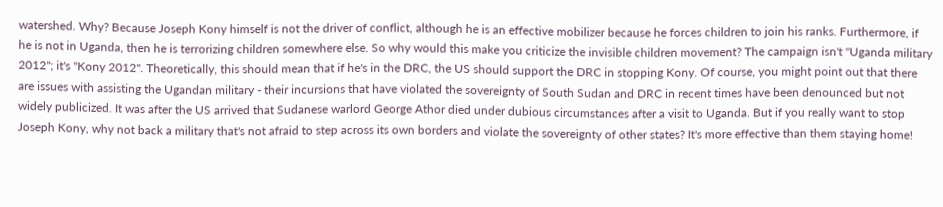watershed. Why? Because Joseph Kony himself is not the driver of conflict, although he is an effective mobilizer because he forces children to join his ranks. Furthermore, if he is not in Uganda, then he is terrorizing children somewhere else. So why would this make you criticize the invisible children movement? The campaign isn't "Uganda military 2012"; it's "Kony 2012". Theoretically, this should mean that if he's in the DRC, the US should support the DRC in stopping Kony. Of course, you might point out that there are issues with assisting the Ugandan military - their incursions that have violated the sovereignty of South Sudan and DRC in recent times have been denounced but not widely publicized. It was after the US arrived that Sudanese warlord George Athor died under dubious circumstances after a visit to Uganda. But if you really want to stop Joseph Kony, why not back a military that's not afraid to step across its own borders and violate the sovereignty of other states? It's more effective than them staying home!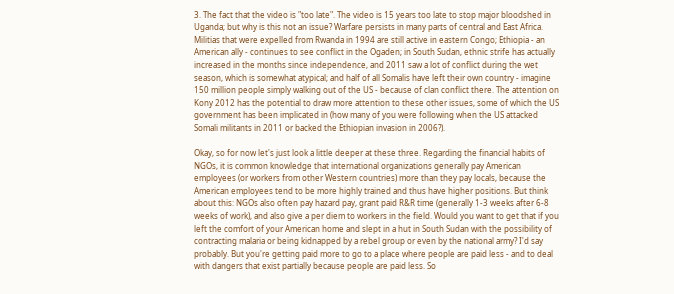3. The fact that the video is "too late". The video is 15 years too late to stop major bloodshed in Uganda; but why is this not an issue? Warfare persists in many parts of central and East Africa. Militias that were expelled from Rwanda in 1994 are still active in eastern Congo; Ethiopia - an American ally - continues to see conflict in the Ogaden; in South Sudan, ethnic strife has actually increased in the months since independence, and 2011 saw a lot of conflict during the wet season, which is somewhat atypical; and half of all Somalis have left their own country - imagine 150 million people simply walking out of the US - because of clan conflict there. The attention on Kony 2012 has the potential to draw more attention to these other issues, some of which the US government has been implicated in (how many of you were following when the US attacked Somali militants in 2011 or backed the Ethiopian invasion in 2006?).

Okay, so for now let's just look a little deeper at these three. Regarding the financial habits of NGOs, it is common knowledge that international organizations generally pay American employees (or workers from other Western countries) more than they pay locals, because the American employees tend to be more highly trained and thus have higher positions. But think about this: NGOs also often pay hazard pay, grant paid R&R time (generally 1-3 weeks after 6-8 weeks of work), and also give a per diem to workers in the field. Would you want to get that if you left the comfort of your American home and slept in a hut in South Sudan with the possibility of contracting malaria or being kidnapped by a rebel group or even by the national army? I'd say probably. But you're getting paid more to go to a place where people are paid less - and to deal with dangers that exist partially because people are paid less. So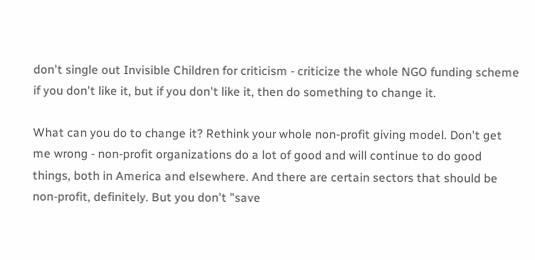don't single out Invisible Children for criticism - criticize the whole NGO funding scheme if you don't like it, but if you don't like it, then do something to change it.

What can you do to change it? Rethink your whole non-profit giving model. Don't get me wrong - non-profit organizations do a lot of good and will continue to do good things, both in America and elsewhere. And there are certain sectors that should be non-profit, definitely. But you don't "save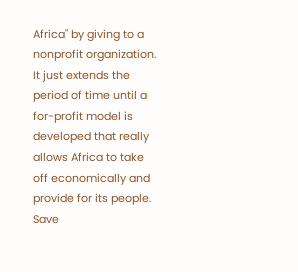Africa" by giving to a nonprofit organization. It just extends the period of time until a for-profit model is developed that really allows Africa to take off economically and provide for its people. Save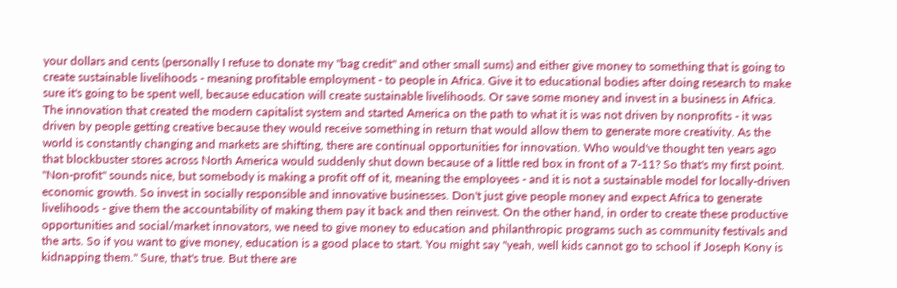your dollars and cents (personally I refuse to donate my "bag credit" and other small sums) and either give money to something that is going to create sustainable livelihoods - meaning profitable employment - to people in Africa. Give it to educational bodies after doing research to make sure it's going to be spent well, because education will create sustainable livelihoods. Or save some money and invest in a business in Africa. The innovation that created the modern capitalist system and started America on the path to what it is was not driven by nonprofits - it was driven by people getting creative because they would receive something in return that would allow them to generate more creativity. As the world is constantly changing and markets are shifting, there are continual opportunities for innovation. Who would've thought ten years ago that blockbuster stores across North America would suddenly shut down because of a little red box in front of a 7-11? So that's my first point. "Non-profit" sounds nice, but somebody is making a profit off of it, meaning the employees - and it is not a sustainable model for locally-driven economic growth. So invest in socially responsible and innovative businesses. Don't just give people money and expect Africa to generate livelihoods - give them the accountability of making them pay it back and then reinvest. On the other hand, in order to create these productive opportunities and social/market innovators, we need to give money to education and philanthropic programs such as community festivals and the arts. So if you want to give money, education is a good place to start. You might say "yeah, well kids cannot go to school if Joseph Kony is kidnapping them." Sure, that's true. But there are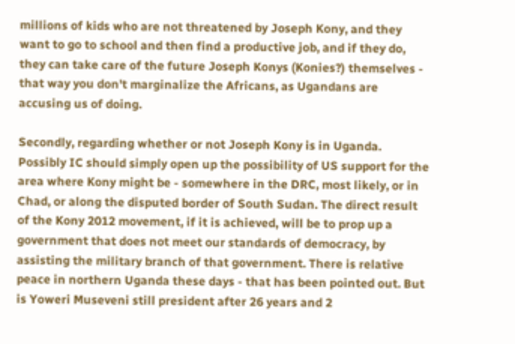millions of kids who are not threatened by Joseph Kony, and they want to go to school and then find a productive job, and if they do, they can take care of the future Joseph Konys (Konies?) themselves - that way you don't marginalize the Africans, as Ugandans are accusing us of doing.

Secondly, regarding whether or not Joseph Kony is in Uganda. Possibly IC should simply open up the possibility of US support for the area where Kony might be - somewhere in the DRC, most likely, or in Chad, or along the disputed border of South Sudan. The direct result of the Kony 2012 movement, if it is achieved, will be to prop up a government that does not meet our standards of democracy, by assisting the military branch of that government. There is relative peace in northern Uganda these days - that has been pointed out. But is Yoweri Museveni still president after 26 years and 2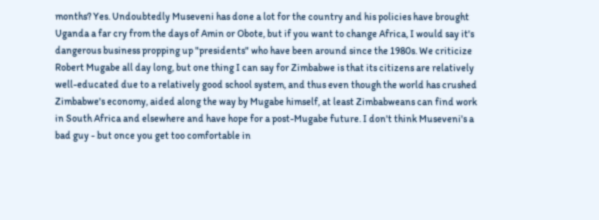months? Yes. Undoubtedly Museveni has done a lot for the country and his policies have brought Uganda a far cry from the days of Amin or Obote, but if you want to change Africa, I would say it's dangerous business propping up "presidents" who have been around since the 1980s. We criticize Robert Mugabe all day long, but one thing I can say for Zimbabwe is that its citizens are relatively well-educated due to a relatively good school system, and thus even though the world has crushed Zimbabwe's economy, aided along the way by Mugabe himself, at least Zimbabweans can find work in South Africa and elsewhere and have hope for a post-Mugabe future. I don't think Museveni's a bad guy - but once you get too comfortable in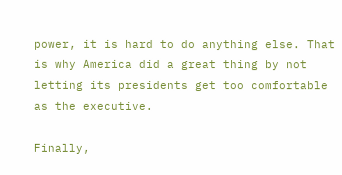power, it is hard to do anything else. That is why America did a great thing by not letting its presidents get too comfortable as the executive.

Finally,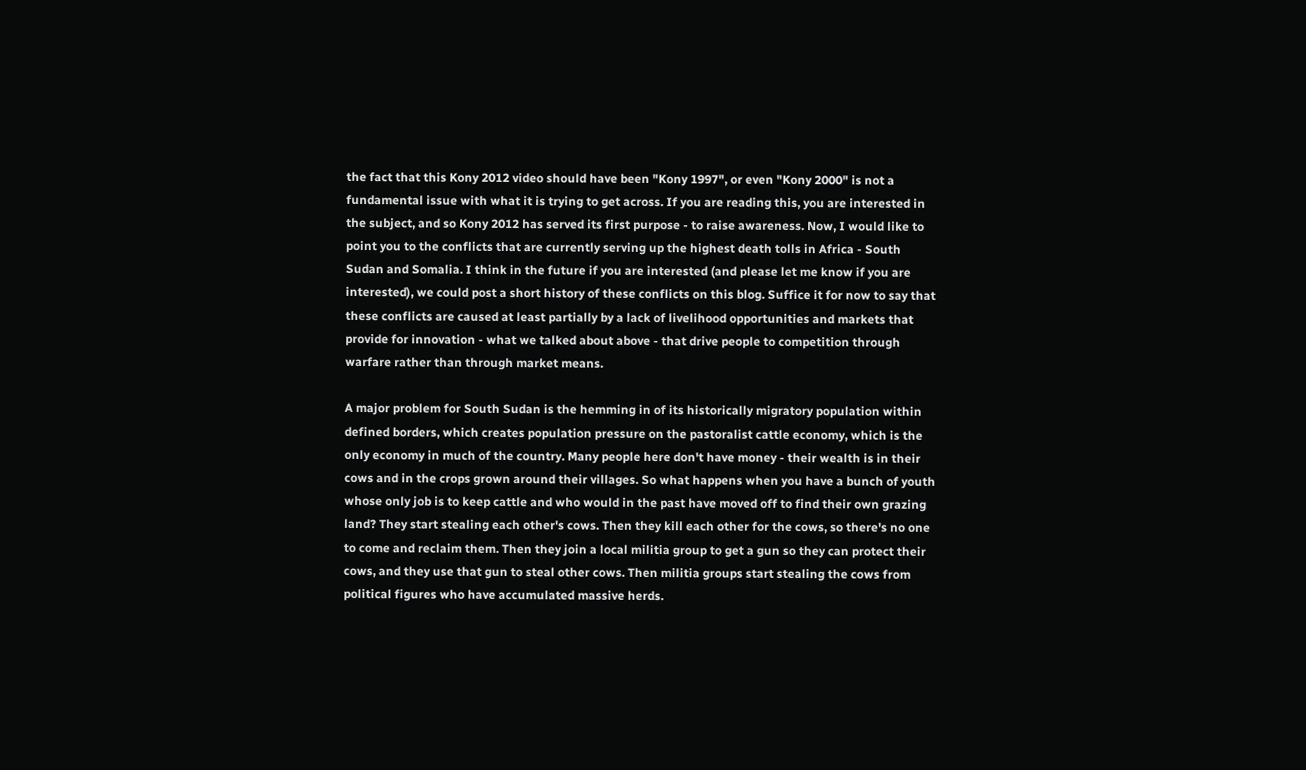the fact that this Kony 2012 video should have been "Kony 1997", or even "Kony 2000" is not a fundamental issue with what it is trying to get across. If you are reading this, you are interested in the subject, and so Kony 2012 has served its first purpose - to raise awareness. Now, I would like to point you to the conflicts that are currently serving up the highest death tolls in Africa - South Sudan and Somalia. I think in the future if you are interested (and please let me know if you are interested), we could post a short history of these conflicts on this blog. Suffice it for now to say that these conflicts are caused at least partially by a lack of livelihood opportunities and markets that provide for innovation - what we talked about above - that drive people to competition through warfare rather than through market means.

A major problem for South Sudan is the hemming in of its historically migratory population within defined borders, which creates population pressure on the pastoralist cattle economy, which is the only economy in much of the country. Many people here don't have money - their wealth is in their cows and in the crops grown around their villages. So what happens when you have a bunch of youth whose only job is to keep cattle and who would in the past have moved off to find their own grazing land? They start stealing each other's cows. Then they kill each other for the cows, so there's no one to come and reclaim them. Then they join a local militia group to get a gun so they can protect their cows, and they use that gun to steal other cows. Then militia groups start stealing the cows from political figures who have accumulated massive herds.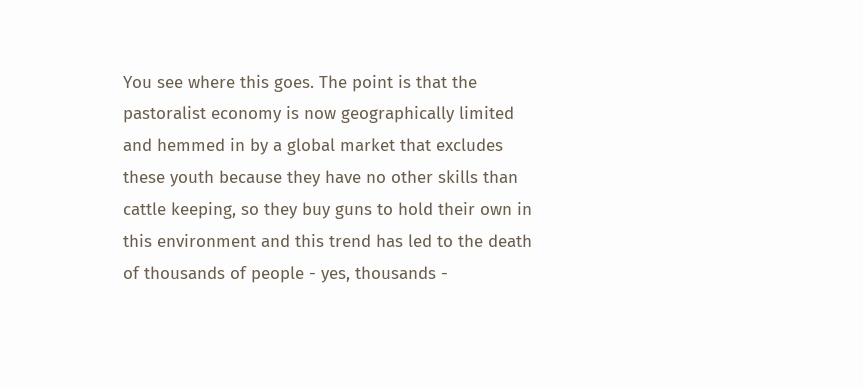You see where this goes. The point is that the pastoralist economy is now geographically limited and hemmed in by a global market that excludes these youth because they have no other skills than cattle keeping, so they buy guns to hold their own in this environment and this trend has led to the death of thousands of people - yes, thousands -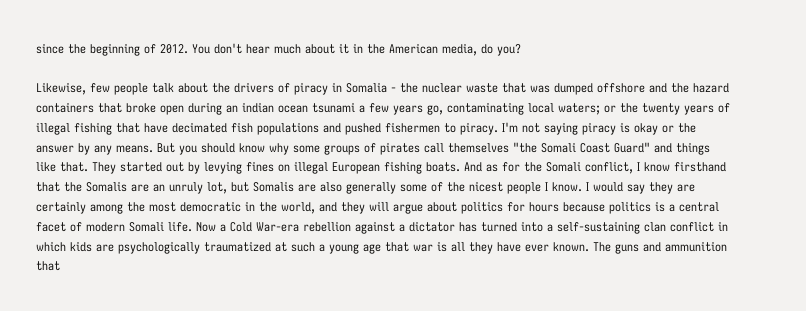since the beginning of 2012. You don't hear much about it in the American media, do you?

Likewise, few people talk about the drivers of piracy in Somalia - the nuclear waste that was dumped offshore and the hazard containers that broke open during an indian ocean tsunami a few years go, contaminating local waters; or the twenty years of illegal fishing that have decimated fish populations and pushed fishermen to piracy. I'm not saying piracy is okay or the answer by any means. But you should know why some groups of pirates call themselves "the Somali Coast Guard" and things like that. They started out by levying fines on illegal European fishing boats. And as for the Somali conflict, I know firsthand that the Somalis are an unruly lot, but Somalis are also generally some of the nicest people I know. I would say they are certainly among the most democratic in the world, and they will argue about politics for hours because politics is a central facet of modern Somali life. Now a Cold War-era rebellion against a dictator has turned into a self-sustaining clan conflict in which kids are psychologically traumatized at such a young age that war is all they have ever known. The guns and ammunition that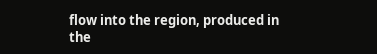flow into the region, produced in the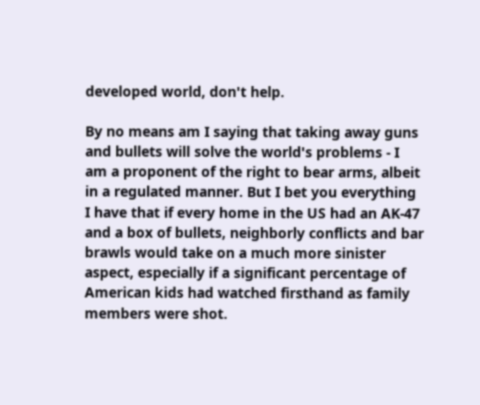developed world, don't help.

By no means am I saying that taking away guns and bullets will solve the world's problems - I am a proponent of the right to bear arms, albeit in a regulated manner. But I bet you everything I have that if every home in the US had an AK-47 and a box of bullets, neighborly conflicts and bar brawls would take on a much more sinister aspect, especially if a significant percentage of American kids had watched firsthand as family members were shot.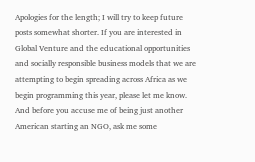Apologies for the length; I will try to keep future posts somewhat shorter. If you are interested in Global Venture and the educational opportunities and socially responsible business models that we are attempting to begin spreading across Africa as we begin programming this year, please let me know. And before you accuse me of being just another American starting an NGO, ask me some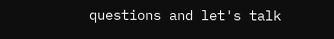questions and let's talk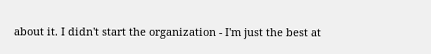about it. I didn't start the organization - I'm just the best at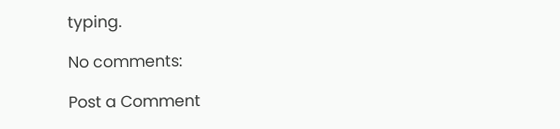typing.

No comments:

Post a Comment